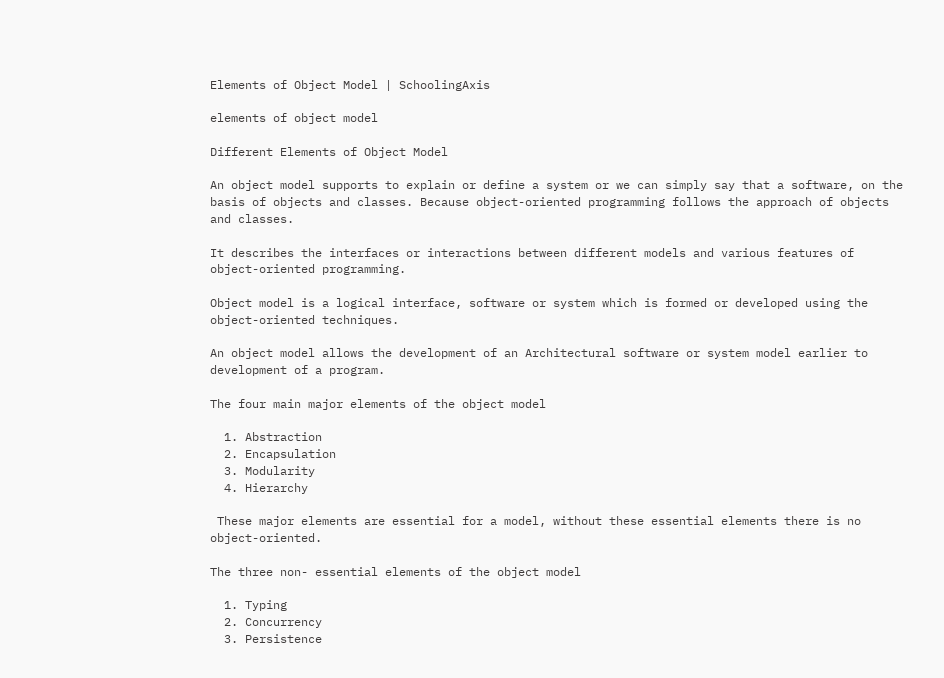Elements of Object Model | SchoolingAxis

elements of object model

Different Elements of Object Model

An object model supports to explain or define a system or we can simply say that a software, on the basis of objects and classes. Because object-oriented programming follows the approach of objects and classes.

It describes the interfaces or interactions between different models and various features of object-oriented programming.

Object model is a logical interface, software or system which is formed or developed using the object-oriented techniques.

An object model allows the development of an Architectural software or system model earlier to development of a program.

The four main major elements of the object model

  1. Abstraction
  2. Encapsulation
  3. Modularity
  4. Hierarchy

 These major elements are essential for a model, without these essential elements there is no object-oriented.

The three non- essential elements of the object model

  1. Typing
  2. Concurrency
  3. Persistence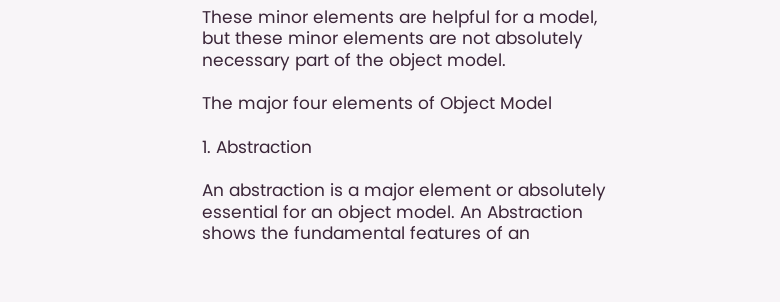These minor elements are helpful for a model, but these minor elements are not absolutely necessary part of the object model.

The major four elements of Object Model

1. Abstraction

An abstraction is a major element or absolutely essential for an object model. An Abstraction shows the fundamental features of an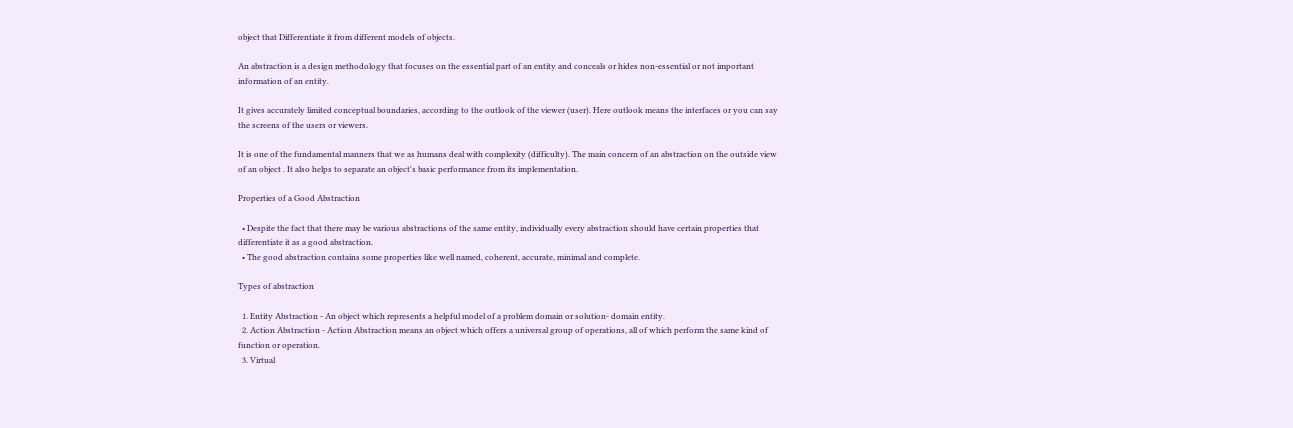object that Differentiate it from different models of objects.

An abstraction is a design methodology that focuses on the essential part of an entity and conceals or hides non-essential or not important information of an entity.

It gives accurately limited conceptual boundaries, according to the outlook of the viewer (user). Here outlook means the interfaces or you can say the screens of the users or viewers.

It is one of the fundamental manners that we as humans deal with complexity (difficulty). The main concern of an abstraction on the outside view of an object . It also helps to separate an object's basic performance from its implementation.

Properties of a Good Abstraction

  • Despite the fact that there may be various abstractions of the same entity, individually every abstraction should have certain properties that differentiate it as a good abstraction.
  • The good abstraction contains some properties like well named, coherent, accurate, minimal and complete.

Types of abstraction

  1. Entity Abstraction - An object which represents a helpful model of a problem domain or solution- domain entity.
  2. Action Abstraction - Action Abstraction means an object which offers a universal group of operations, all of which perform the same kind of function or operation.
  3. Virtual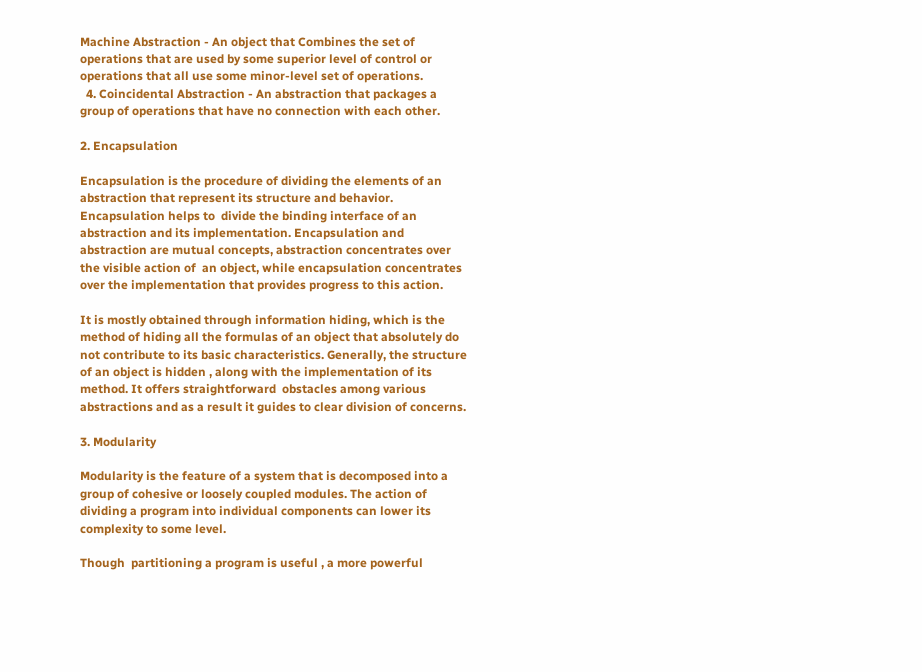Machine Abstraction - An object that Combines the set of operations that are used by some superior level of control or operations that all use some minor-level set of operations.
  4. Coincidental Abstraction - An abstraction that packages a group of operations that have no connection with each other.

2. Encapsulation

Encapsulation is the procedure of dividing the elements of an abstraction that represent its structure and behavior. Encapsulation helps to  divide the binding interface of an abstraction and its implementation. Encapsulation and abstraction are mutual concepts, abstraction concentrates over the visible action of  an object, while encapsulation concentrates over the implementation that provides progress to this action.

It is mostly obtained through information hiding, which is the method of hiding all the formulas of an object that absolutely do not contribute to its basic characteristics. Generally, the structure of an object is hidden , along with the implementation of its method. It offers straightforward  obstacles among various abstractions and as a result it guides to clear division of concerns.

3. Modularity

Modularity is the feature of a system that is decomposed into a group of cohesive or loosely coupled modules. The action of dividing a program into individual components can lower its complexity to some level.

Though  partitioning a program is useful , a more powerful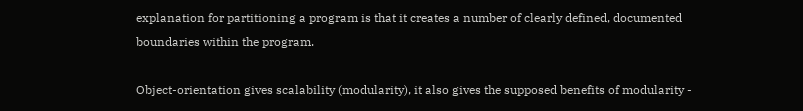explanation for partitioning a program is that it creates a number of clearly defined, documented boundaries within the program.

Object-orientation gives scalability (modularity), it also gives the supposed benefits of modularity -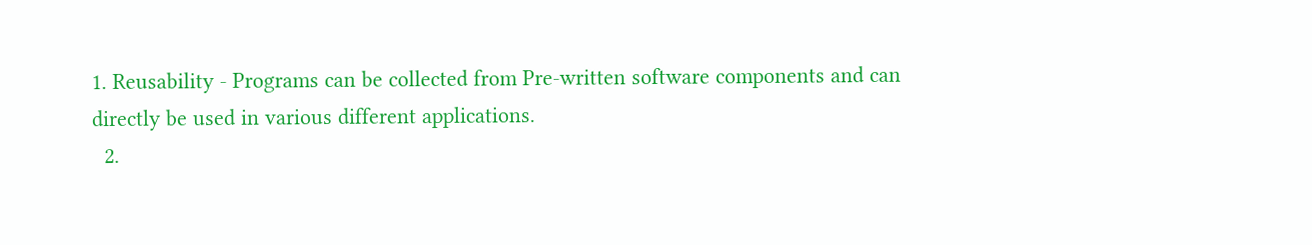1. Reusability - Programs can be collected from Pre-written software components and can directly be used in various different applications.
  2.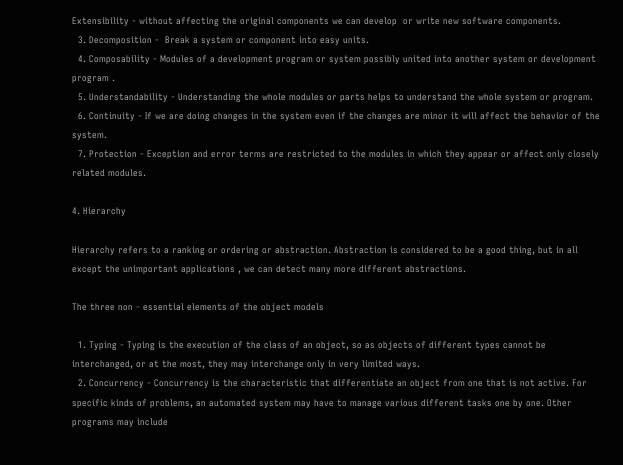Extensibility - without affecting the original components we can develop  or write new software components.
  3. Decomposition -  Break a system or component into easy units.
  4. Composability - Modules of a development program or system possibly united into another system or development program .
  5. Understandability - Understanding the whole modules or parts helps to understand the whole system or program.
  6. Continuity - If we are doing changes in the system even if the changes are minor it will affect the behavior of the system.
  7. Protection - Exception and error terms are restricted to the modules in which they appear or affect only closely related modules.

4. Hierarchy

Hierarchy refers to a ranking or ordering or abstraction. Abstraction is considered to be a good thing, but in all except the unimportant applications , we can detect many more different abstractions.

The three non - essential elements of the object models

  1. Typing - Typing is the execution of the class of an object, so as objects of different types cannot be interchanged, or at the most, they may interchange only in very limited ways.
  2. Concurrency - Concurrency is the characteristic that differentiate an object from one that is not active. For specific kinds of problems, an automated system may have to manage various different tasks one by one. Other programs may include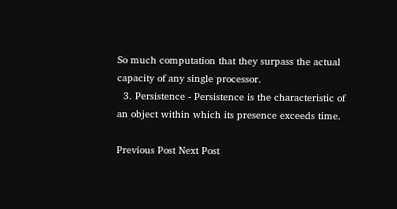So much computation that they surpass the actual capacity of any single processor.
  3. Persistence - Persistence is the characteristic of an object within which its presence exceeds time.

Previous Post Next Post